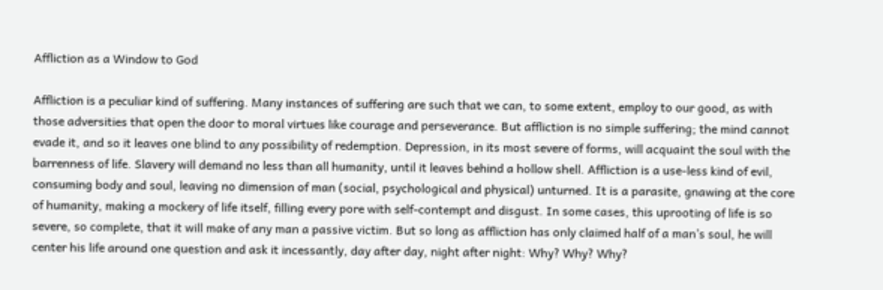Affliction as a Window to God

Affliction is a peculiar kind of suffering. Many instances of suffering are such that we can, to some extent, employ to our good, as with those adversities that open the door to moral virtues like courage and perseverance. But affliction is no simple suffering; the mind cannot evade it, and so it leaves one blind to any possibility of redemption. Depression, in its most severe of forms, will acquaint the soul with the barrenness of life. Slavery will demand no less than all humanity, until it leaves behind a hollow shell. Affliction is a use-less kind of evil, consuming body and soul, leaving no dimension of man (social, psychological and physical) unturned. It is a parasite, gnawing at the core of humanity, making a mockery of life itself, filling every pore with self-contempt and disgust. In some cases, this uprooting of life is so severe, so complete, that it will make of any man a passive victim. But so long as affliction has only claimed half of a man’s soul, he will center his life around one question and ask it incessantly, day after day, night after night: Why? Why? Why?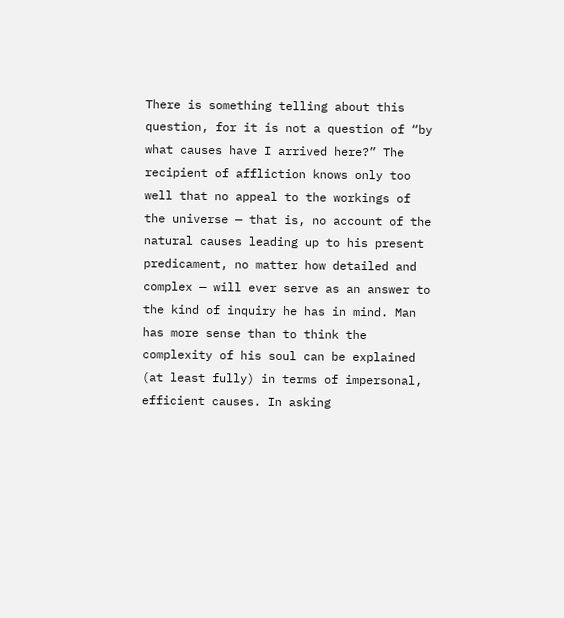There is something telling about this question, for it is not a question of “by what causes have I arrived here?” The recipient of affliction knows only too well that no appeal to the workings of the universe — that is, no account of the natural causes leading up to his present predicament, no matter how detailed and complex — will ever serve as an answer to the kind of inquiry he has in mind. Man has more sense than to think the complexity of his soul can be explained (at least fully) in terms of impersonal, efficient causes. In asking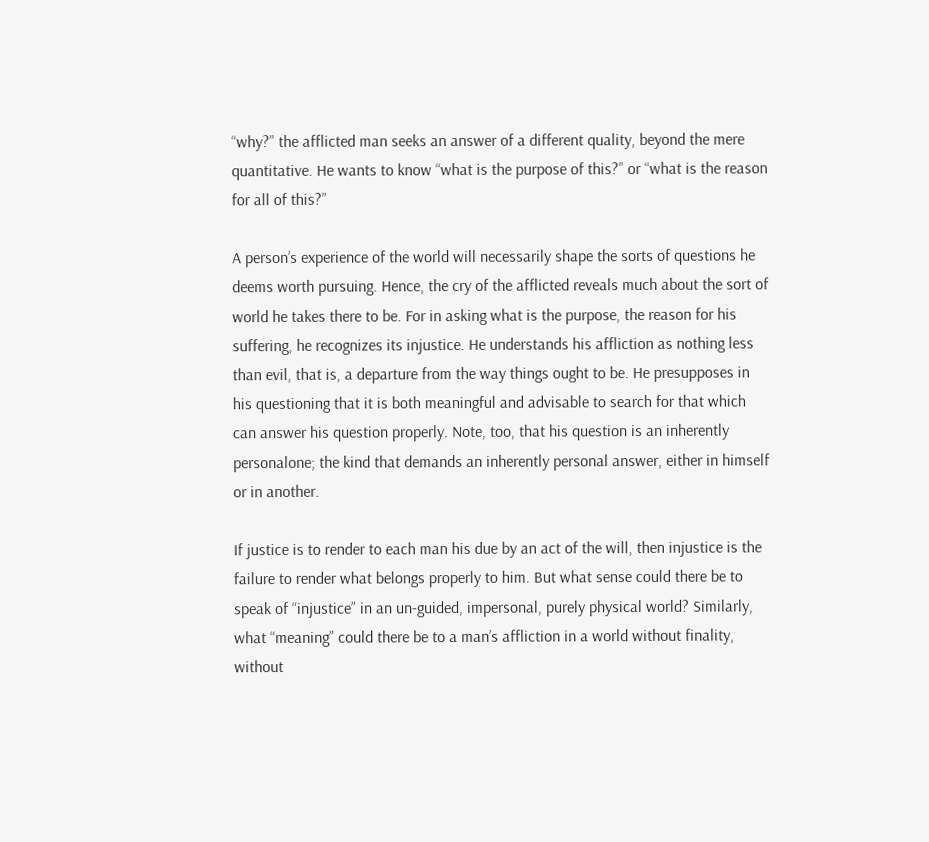“why?” the afflicted man seeks an answer of a different quality, beyond the mere quantitative. He wants to know “what is the purpose of this?” or “what is the reason for all of this?”

A person’s experience of the world will necessarily shape the sorts of questions he deems worth pursuing. Hence, the cry of the afflicted reveals much about the sort of world he takes there to be. For in asking what is the purpose, the reason for his suffering, he recognizes its injustice. He understands his affliction as nothing less than evil, that is, a departure from the way things ought to be. He presupposes in his questioning that it is both meaningful and advisable to search for that which can answer his question properly. Note, too, that his question is an inherently personalone; the kind that demands an inherently personal answer, either in himself or in another.

If justice is to render to each man his due by an act of the will, then injustice is the failure to render what belongs properly to him. But what sense could there be to speak of “injustice” in an un-guided, impersonal, purely physical world? Similarly, what “meaning” could there be to a man’s affliction in a world without finality, without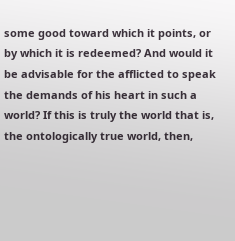some good toward which it points, or by which it is redeemed? And would it be advisable for the afflicted to speak the demands of his heart in such a world? If this is truly the world that is, the ontologically true world, then,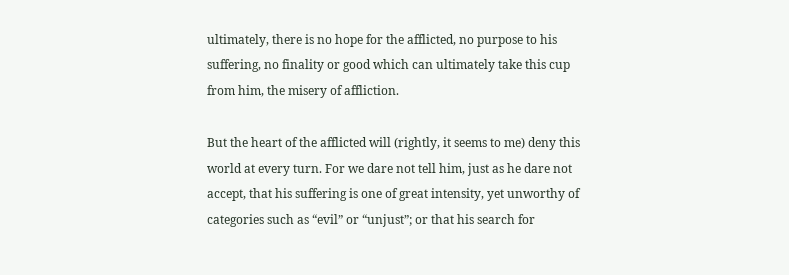ultimately, there is no hope for the afflicted, no purpose to his suffering, no finality or good which can ultimately take this cup from him, the misery of affliction.

But the heart of the afflicted will (rightly, it seems to me) deny this world at every turn. For we dare not tell him, just as he dare not accept, that his suffering is one of great intensity, yet unworthy of categories such as “evil” or “unjust”; or that his search for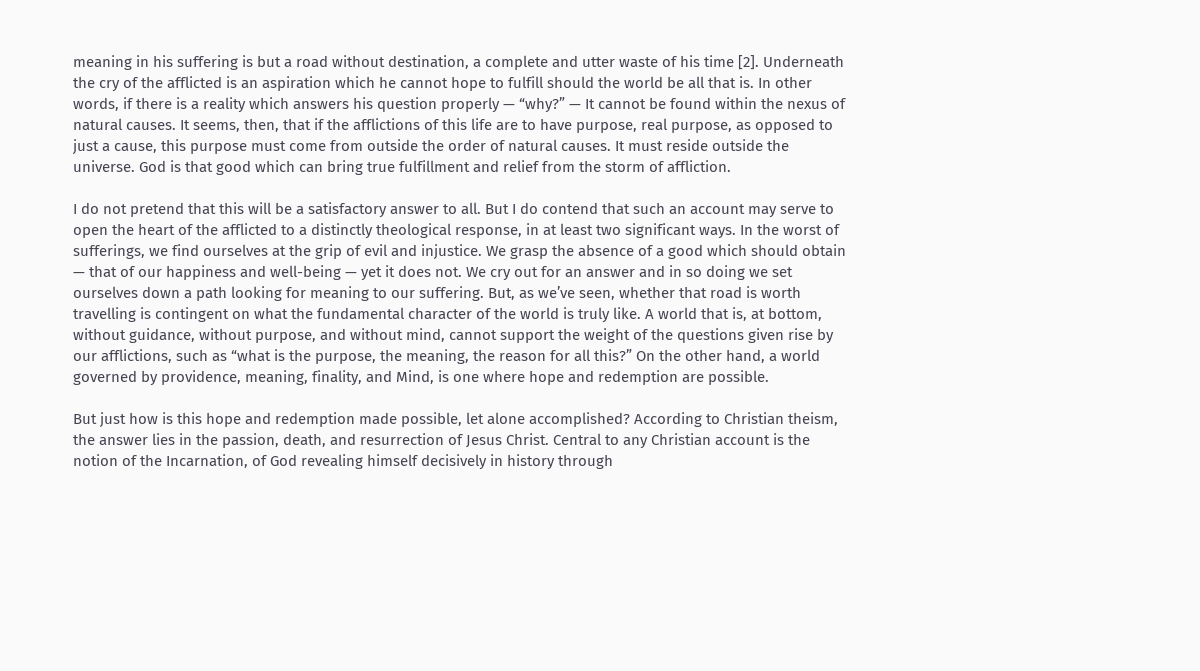meaning in his suffering is but a road without destination, a complete and utter waste of his time [2]. Underneath the cry of the afflicted is an aspiration which he cannot hope to fulfill should the world be all that is. In other words, if there is a reality which answers his question properly — “why?” — It cannot be found within the nexus of natural causes. It seems, then, that if the afflictions of this life are to have purpose, real purpose, as opposed to just a cause, this purpose must come from outside the order of natural causes. It must reside outside the universe. God is that good which can bring true fulfillment and relief from the storm of affliction.

I do not pretend that this will be a satisfactory answer to all. But I do contend that such an account may serve to open the heart of the afflicted to a distinctly theological response, in at least two significant ways. In the worst of sufferings, we find ourselves at the grip of evil and injustice. We grasp the absence of a good which should obtain — that of our happiness and well-being — yet it does not. We cry out for an answer and in so doing we set ourselves down a path looking for meaning to our suffering. But, as we’ve seen, whether that road is worth travelling is contingent on what the fundamental character of the world is truly like. A world that is, at bottom, without guidance, without purpose, and without mind, cannot support the weight of the questions given rise by our afflictions, such as “what is the purpose, the meaning, the reason for all this?” On the other hand, a world governed by providence, meaning, finality, and Mind, is one where hope and redemption are possible.

But just how is this hope and redemption made possible, let alone accomplished? According to Christian theism, the answer lies in the passion, death, and resurrection of Jesus Christ. Central to any Christian account is the notion of the Incarnation, of God revealing himself decisively in history through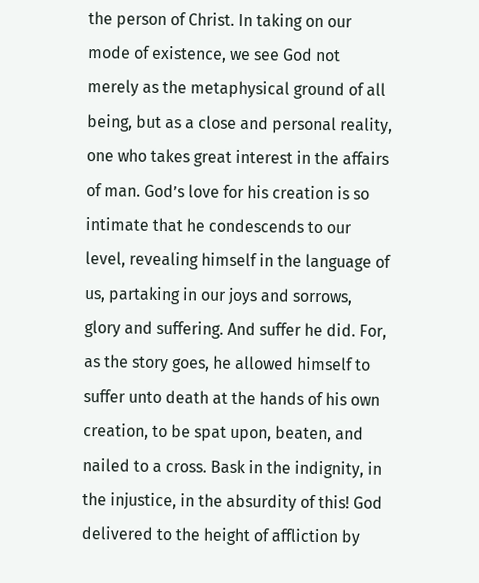the person of Christ. In taking on our mode of existence, we see God not merely as the metaphysical ground of all being, but as a close and personal reality, one who takes great interest in the affairs of man. God’s love for his creation is so intimate that he condescends to our level, revealing himself in the language of us, partaking in our joys and sorrows, glory and suffering. And suffer he did. For, as the story goes, he allowed himself to suffer unto death at the hands of his own creation, to be spat upon, beaten, and nailed to a cross. Bask in the indignity, in the injustice, in the absurdity of this! God delivered to the height of affliction by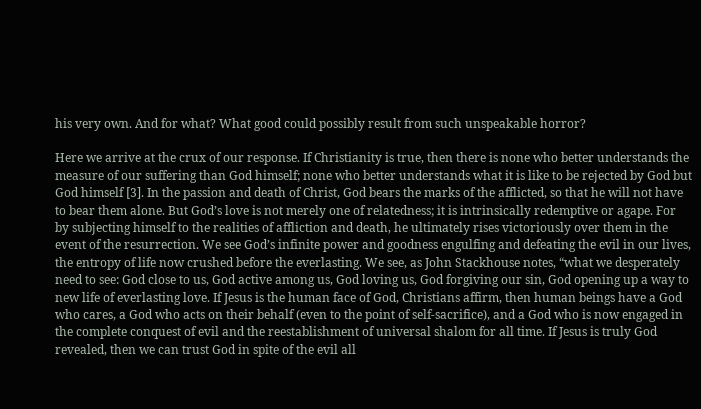his very own. And for what? What good could possibly result from such unspeakable horror?

Here we arrive at the crux of our response. If Christianity is true, then there is none who better understands the measure of our suffering than God himself; none who better understands what it is like to be rejected by God but God himself [3]. In the passion and death of Christ, God bears the marks of the afflicted, so that he will not have to bear them alone. But God’s love is not merely one of relatedness; it is intrinsically redemptive or agape. For by subjecting himself to the realities of affliction and death, he ultimately rises victoriously over them in the event of the resurrection. We see God’s infinite power and goodness engulfing and defeating the evil in our lives, the entropy of life now crushed before the everlasting. We see, as John Stackhouse notes, “what we desperately need to see: God close to us, God active among us, God loving us, God forgiving our sin, God opening up a way to new life of everlasting love. If Jesus is the human face of God, Christians affirm, then human beings have a God who cares, a God who acts on their behalf (even to the point of self-sacrifice), and a God who is now engaged in the complete conquest of evil and the reestablishment of universal shalom for all time. If Jesus is truly God revealed, then we can trust God in spite of the evil all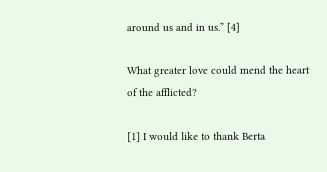around us and in us.” [4]

What greater love could mend the heart of the afflicted?

[1] I would like to thank Berta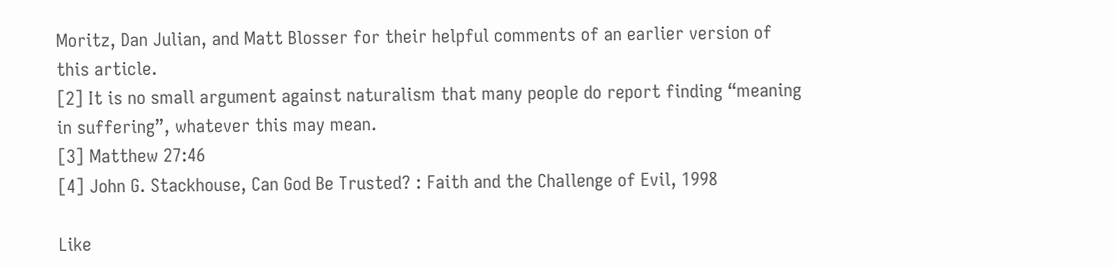Moritz, Dan Julian, and Matt Blosser for their helpful comments of an earlier version of this article.
[2] It is no small argument against naturalism that many people do report finding “meaning in suffering”, whatever this may mean.
[3] Matthew 27:46
[4] John G. Stackhouse, Can God Be Trusted? : Faith and the Challenge of Evil, 1998

Like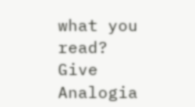what you read? Give Analogia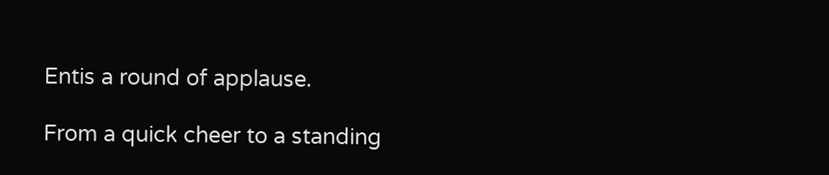Entis a round of applause.

From a quick cheer to a standing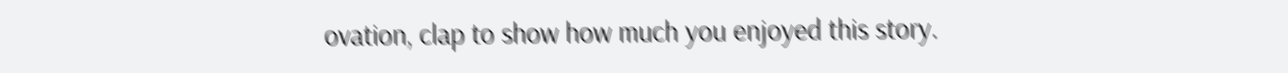ovation, clap to show how much you enjoyed this story.